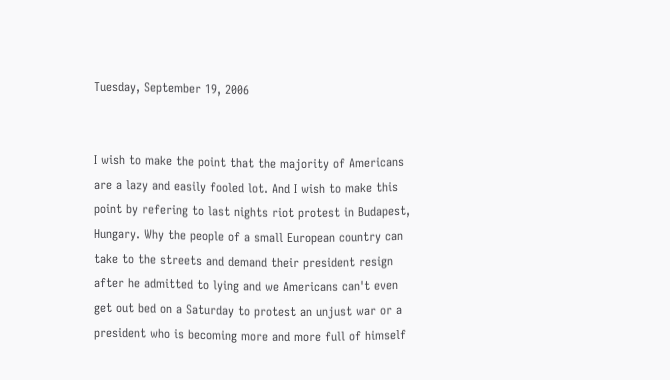Tuesday, September 19, 2006


I wish to make the point that the majority of Americans are a lazy and easily fooled lot. And I wish to make this point by refering to last nights riot protest in Budapest, Hungary. Why the people of a small European country can take to the streets and demand their president resign after he admitted to lying and we Americans can't even get out bed on a Saturday to protest an unjust war or a president who is becoming more and more full of himself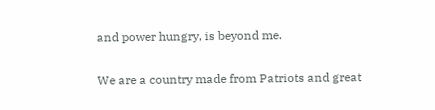and power hungry, is beyond me.

We are a country made from Patriots and great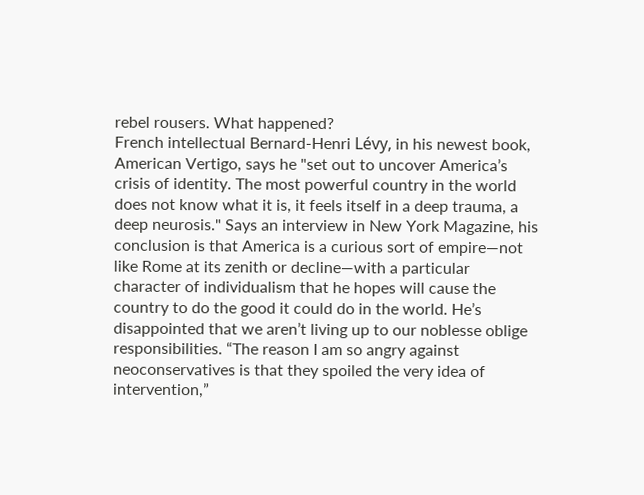rebel rousers. What happened?
French intellectual Bernard-Henri Lévy, in his newest book, American Vertigo, says he "set out to uncover America’s crisis of identity. The most powerful country in the world does not know what it is, it feels itself in a deep trauma, a deep neurosis." Says an interview in New York Magazine, his conclusion is that America is a curious sort of empire—not like Rome at its zenith or decline—with a particular character of individualism that he hopes will cause the country to do the good it could do in the world. He’s disappointed that we aren’t living up to our noblesse oblige responsibilities. “The reason I am so angry against neoconservatives is that they spoiled the very idea of intervention,”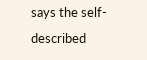says the self-described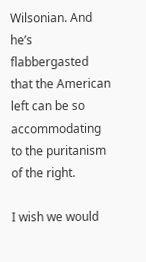Wilsonian. And he’s flabbergasted that the American left can be so accommodating to the puritanism of the right.

I wish we would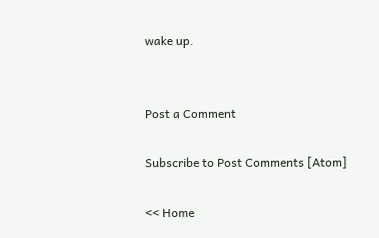wake up.


Post a Comment

Subscribe to Post Comments [Atom]

<< Home